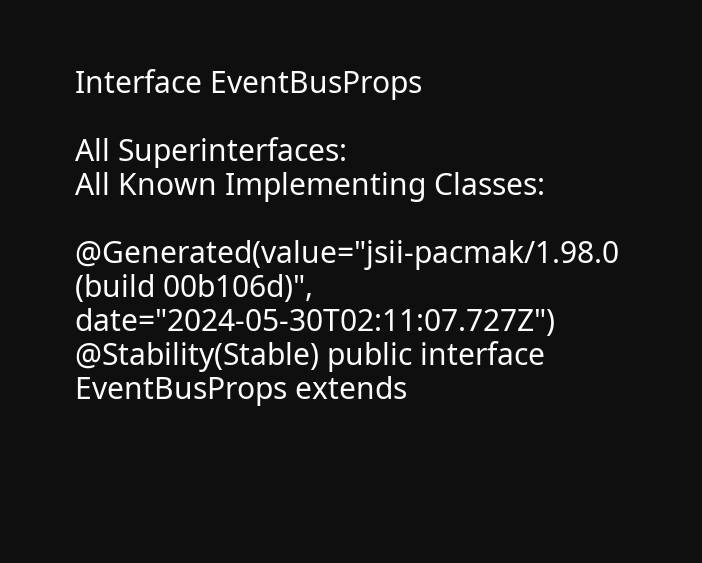Interface EventBusProps

All Superinterfaces:
All Known Implementing Classes:

@Generated(value="jsii-pacmak/1.98.0 (build 00b106d)", date="2024-05-30T02:11:07.727Z") @Stability(Stable) public interface EventBusProps extends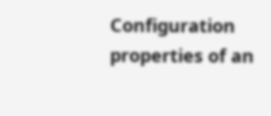Configuration properties of an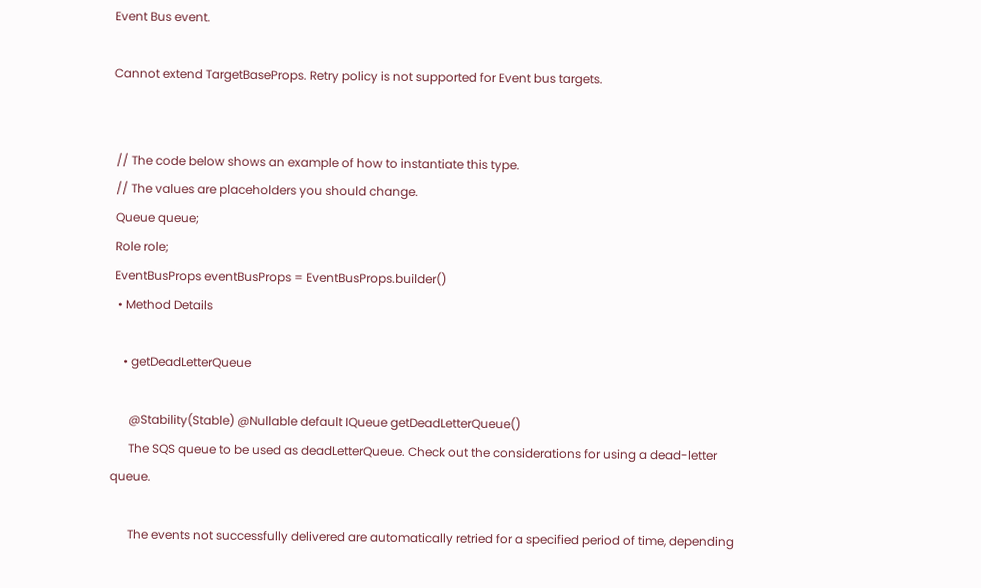Event Bus event.

Cannot extend TargetBaseProps. Retry policy is not supported for Event bus targets.


 // The code below shows an example of how to instantiate this type.
 // The values are placeholders you should change.
 Queue queue;
 Role role;
 EventBusProps eventBusProps = EventBusProps.builder()
  • Method Details

    • getDeadLetterQueue

      @Stability(Stable) @Nullable default IQueue getDeadLetterQueue()
      The SQS queue to be used as deadLetterQueue. Check out the considerations for using a dead-letter queue.

      The events not successfully delivered are automatically retried for a specified period of time, depending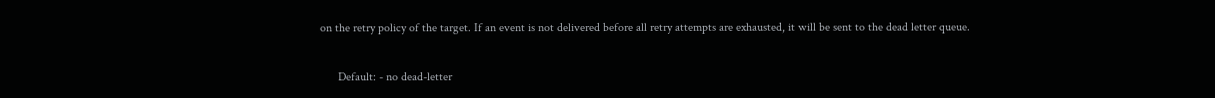on the retry policy of the target. If an event is not delivered before all retry attempts are exhausted, it will be sent to the dead letter queue.

      Default: - no dead-letter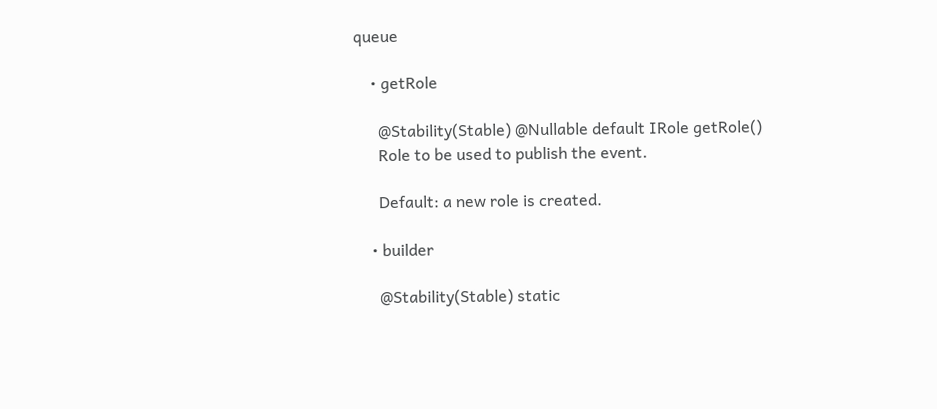queue

    • getRole

      @Stability(Stable) @Nullable default IRole getRole()
      Role to be used to publish the event.

      Default: a new role is created.

    • builder

      @Stability(Stable) static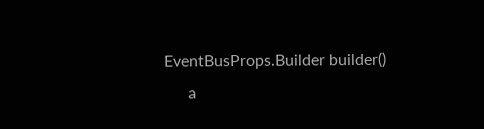EventBusProps.Builder builder()
      a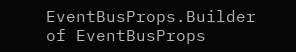EventBusProps.Builder of EventBusProps